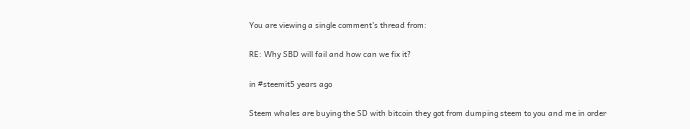You are viewing a single comment's thread from:

RE: Why SBD will fail and how can we fix it?

in #steemit5 years ago

Steem whales are buying the SD with bitcoin they got from dumping steem to you and me in order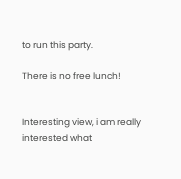to run this party.

There is no free lunch!


Interesting view, i am really interested what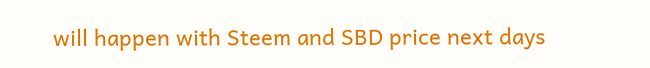will happen with Steem and SBD price next days